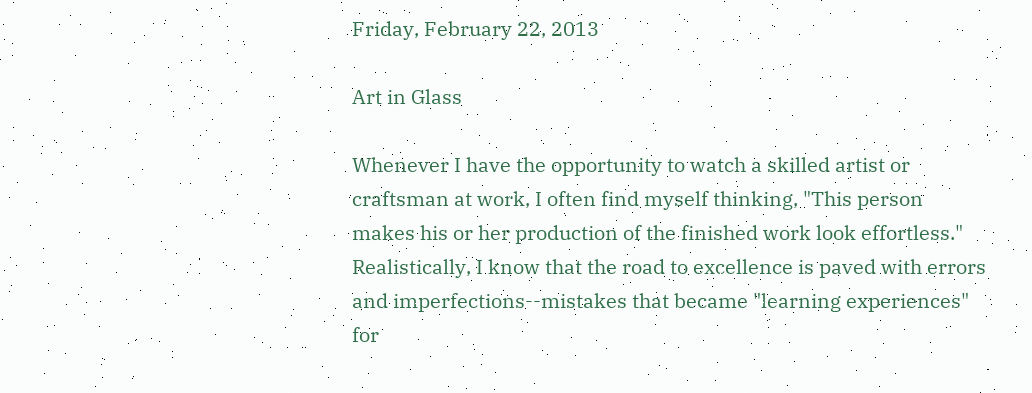Friday, February 22, 2013

Art in Glass

Whenever I have the opportunity to watch a skilled artist or craftsman at work, I often find myself thinking, "This person makes his or her production of the finished work look effortless." Realistically, I know that the road to excellence is paved with errors and imperfections--mistakes that became "learning experiences" for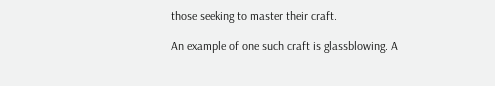those seeking to master their craft.

An example of one such craft is glassblowing. A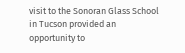visit to the Sonoran Glass School in Tucson provided an opportunity to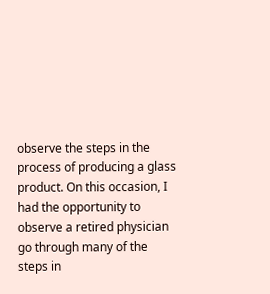observe the steps in the process of producing a glass product. On this occasion, I had the opportunity to observe a retired physician go through many of the steps in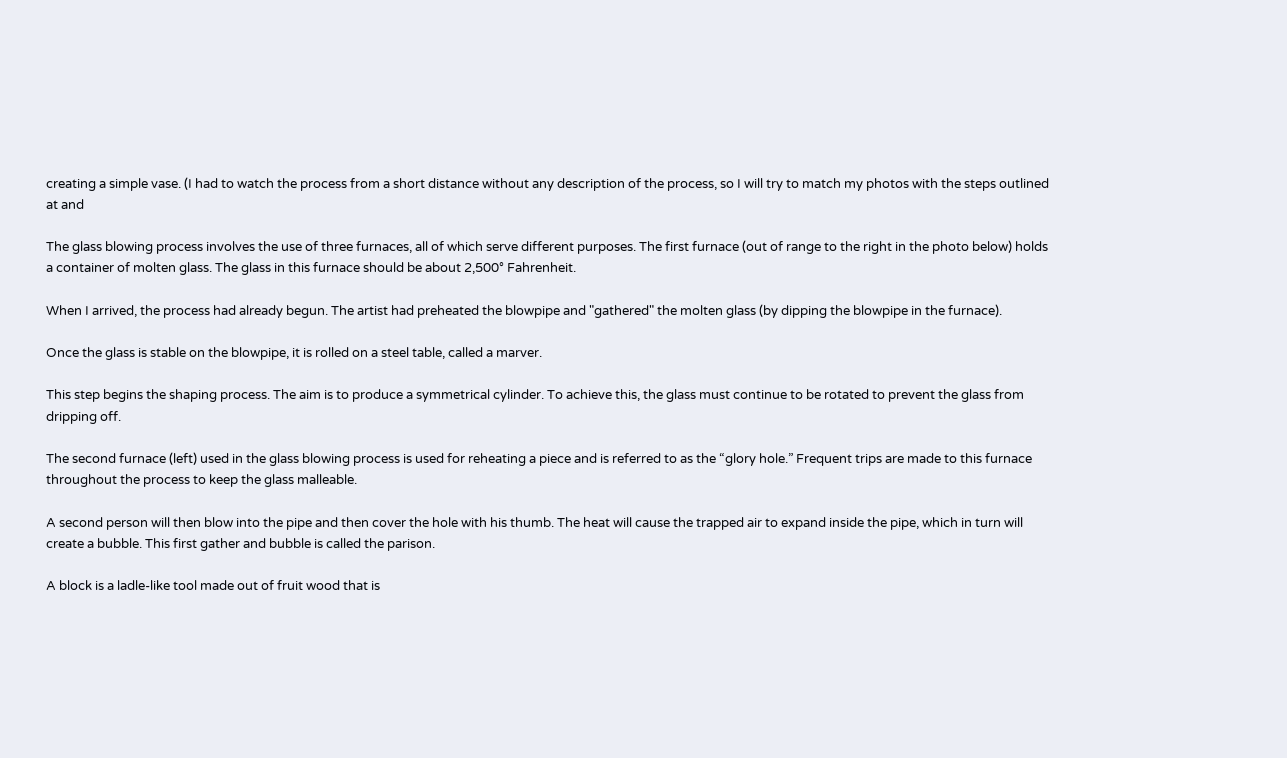creating a simple vase. (I had to watch the process from a short distance without any description of the process, so I will try to match my photos with the steps outlined at and

The glass blowing process involves the use of three furnaces, all of which serve different purposes. The first furnace (out of range to the right in the photo below) holds a container of molten glass. The glass in this furnace should be about 2,500° Fahrenheit.

When I arrived, the process had already begun. The artist had preheated the blowpipe and "gathered" the molten glass (by dipping the blowpipe in the furnace).

Once the glass is stable on the blowpipe, it is rolled on a steel table, called a marver.

This step begins the shaping process. The aim is to produce a symmetrical cylinder. To achieve this, the glass must continue to be rotated to prevent the glass from dripping off.

The second furnace (left) used in the glass blowing process is used for reheating a piece and is referred to as the “glory hole.” Frequent trips are made to this furnace throughout the process to keep the glass malleable.

A second person will then blow into the pipe and then cover the hole with his thumb. The heat will cause the trapped air to expand inside the pipe, which in turn will create a bubble. This first gather and bubble is called the parison.

A block is a ladle-like tool made out of fruit wood that is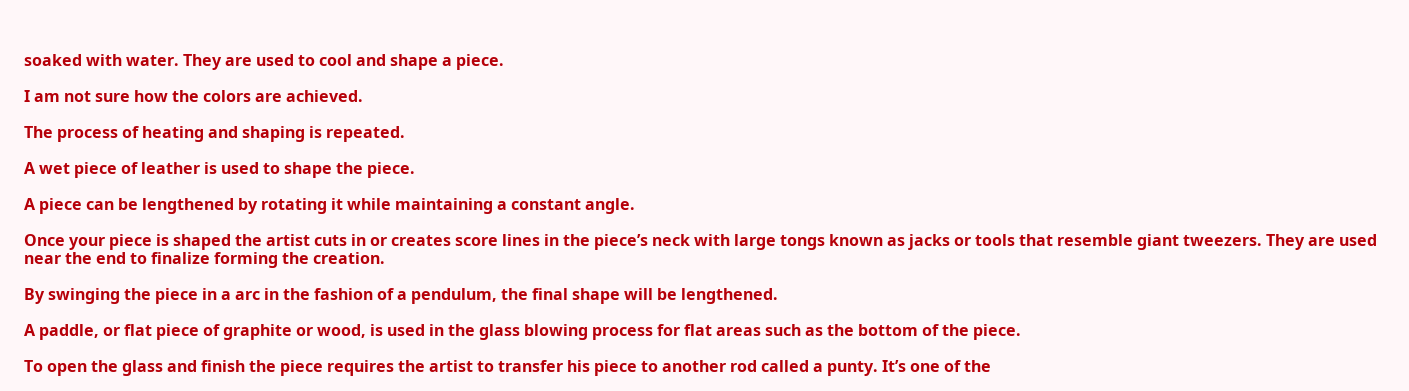soaked with water. They are used to cool and shape a piece.

I am not sure how the colors are achieved.

The process of heating and shaping is repeated.

A wet piece of leather is used to shape the piece.

A piece can be lengthened by rotating it while maintaining a constant angle.

Once your piece is shaped the artist cuts in or creates score lines in the piece’s neck with large tongs known as jacks or tools that resemble giant tweezers. They are used near the end to finalize forming the creation.

By swinging the piece in a arc in the fashion of a pendulum, the final shape will be lengthened.

A paddle, or flat piece of graphite or wood, is used in the glass blowing process for flat areas such as the bottom of the piece.

To open the glass and finish the piece requires the artist to transfer his piece to another rod called a punty. It’s one of the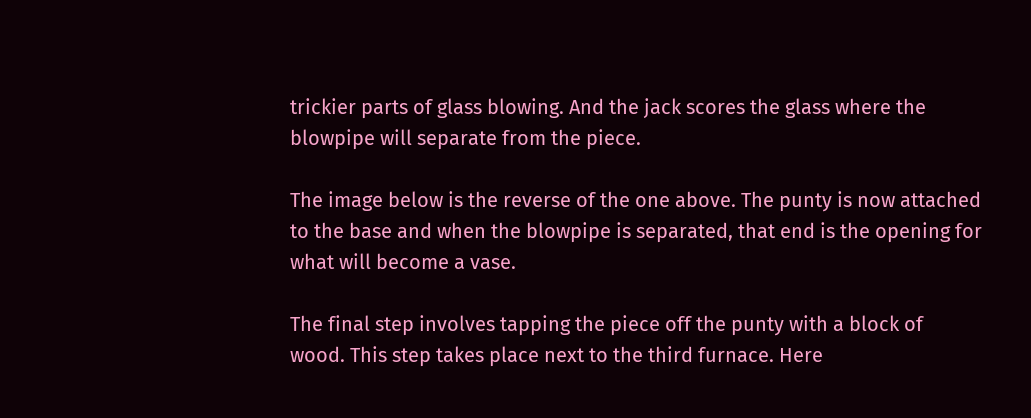trickier parts of glass blowing. And the jack scores the glass where the blowpipe will separate from the piece.

The image below is the reverse of the one above. The punty is now attached to the base and when the blowpipe is separated, that end is the opening for what will become a vase.

The final step involves tapping the piece off the punty with a block of wood. This step takes place next to the third furnace. Here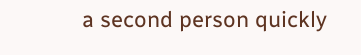a second person quickly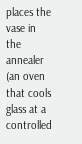places the vase in the annealer (an oven that cools glass at a controlled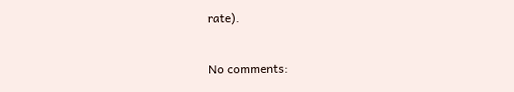rate).

No comments: